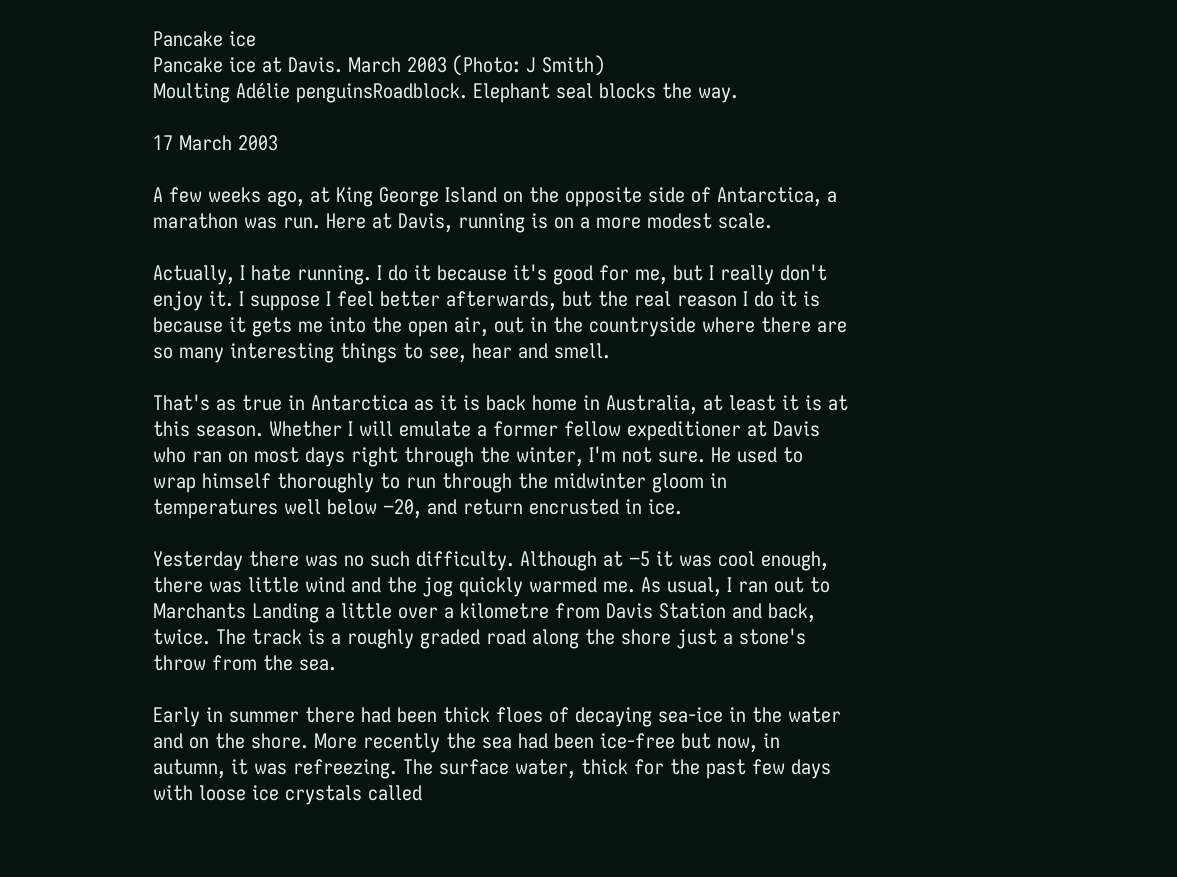Pancake ice
Pancake ice at Davis. March 2003 (Photo: J Smith)
Moulting Adélie penguinsRoadblock. Elephant seal blocks the way.

17 March 2003

A few weeks ago, at King George Island on the opposite side of Antarctica, a marathon was run. Here at Davis, running is on a more modest scale.

Actually, I hate running. I do it because it's good for me, but I really don't enjoy it. I suppose I feel better afterwards, but the real reason I do it is because it gets me into the open air, out in the countryside where there are so many interesting things to see, hear and smell.

That's as true in Antarctica as it is back home in Australia, at least it is at this season. Whether I will emulate a former fellow expeditioner at Davis who ran on most days right through the winter, I'm not sure. He used to wrap himself thoroughly to run through the midwinter gloom in temperatures well below −20, and return encrusted in ice.

Yesterday there was no such difficulty. Although at −5 it was cool enough, there was little wind and the jog quickly warmed me. As usual, I ran out to Marchants Landing a little over a kilometre from Davis Station and back, twice. The track is a roughly graded road along the shore just a stone's throw from the sea.

Early in summer there had been thick floes of decaying sea-ice in the water and on the shore. More recently the sea had been ice-free but now, in autumn, it was refreezing. The surface water, thick for the past few days with loose ice crystals called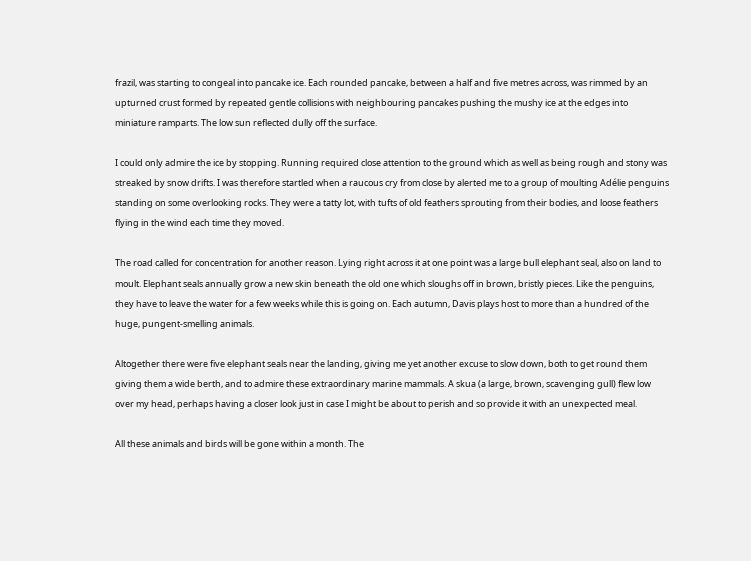frazil, was starting to congeal into pancake ice. Each rounded pancake, between a half and five metres across, was rimmed by an upturned crust formed by repeated gentle collisions with neighbouring pancakes pushing the mushy ice at the edges into miniature ramparts. The low sun reflected dully off the surface.

I could only admire the ice by stopping. Running required close attention to the ground which as well as being rough and stony was streaked by snow drifts. I was therefore startled when a raucous cry from close by alerted me to a group of moulting Adélie penguins standing on some overlooking rocks. They were a tatty lot, with tufts of old feathers sprouting from their bodies, and loose feathers flying in the wind each time they moved.

The road called for concentration for another reason. Lying right across it at one point was a large bull elephant seal, also on land to moult. Elephant seals annually grow a new skin beneath the old one which sloughs off in brown, bristly pieces. Like the penguins, they have to leave the water for a few weeks while this is going on. Each autumn, Davis plays host to more than a hundred of the huge, pungent-smelling animals.

Altogether there were five elephant seals near the landing, giving me yet another excuse to slow down, both to get round them giving them a wide berth, and to admire these extraordinary marine mammals. A skua (a large, brown, scavenging gull) flew low over my head, perhaps having a closer look just in case I might be about to perish and so provide it with an unexpected meal.

All these animals and birds will be gone within a month. The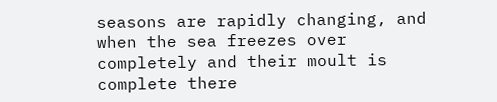seasons are rapidly changing, and when the sea freezes over completely and their moult is complete there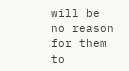will be no reason for them to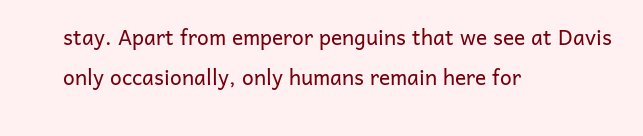stay. Apart from emperor penguins that we see at Davis only occasionally, only humans remain here for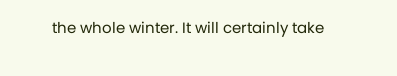the whole winter. It will certainly take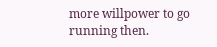more willpower to go running then.